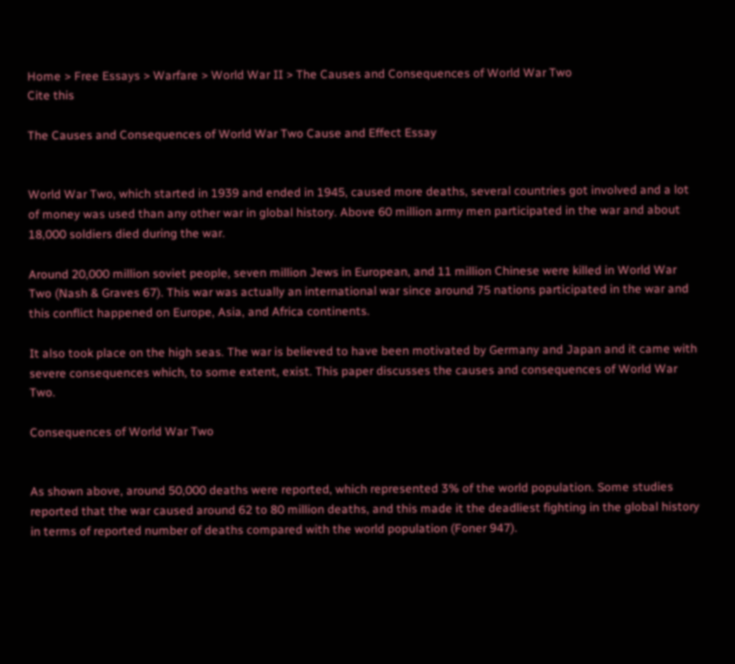Home > Free Essays > Warfare > World War II > The Causes and Consequences of World War Two
Cite this

The Causes and Consequences of World War Two Cause and Effect Essay


World War Two, which started in 1939 and ended in 1945, caused more deaths, several countries got involved and a lot of money was used than any other war in global history. Above 60 million army men participated in the war and about 18,000 soldiers died during the war.

Around 20,000 million soviet people, seven million Jews in European, and 11 million Chinese were killed in World War Two (Nash & Graves 67). This war was actually an international war since around 75 nations participated in the war and this conflict happened on Europe, Asia, and Africa continents.

It also took place on the high seas. The war is believed to have been motivated by Germany and Japan and it came with severe consequences which, to some extent, exist. This paper discusses the causes and consequences of World War Two.

Consequences of World War Two


As shown above, around 50,000 deaths were reported, which represented 3% of the world population. Some studies reported that the war caused around 62 to 80 million deaths, and this made it the deadliest fighting in the global history in terms of reported number of deaths compared with the world population (Foner 947).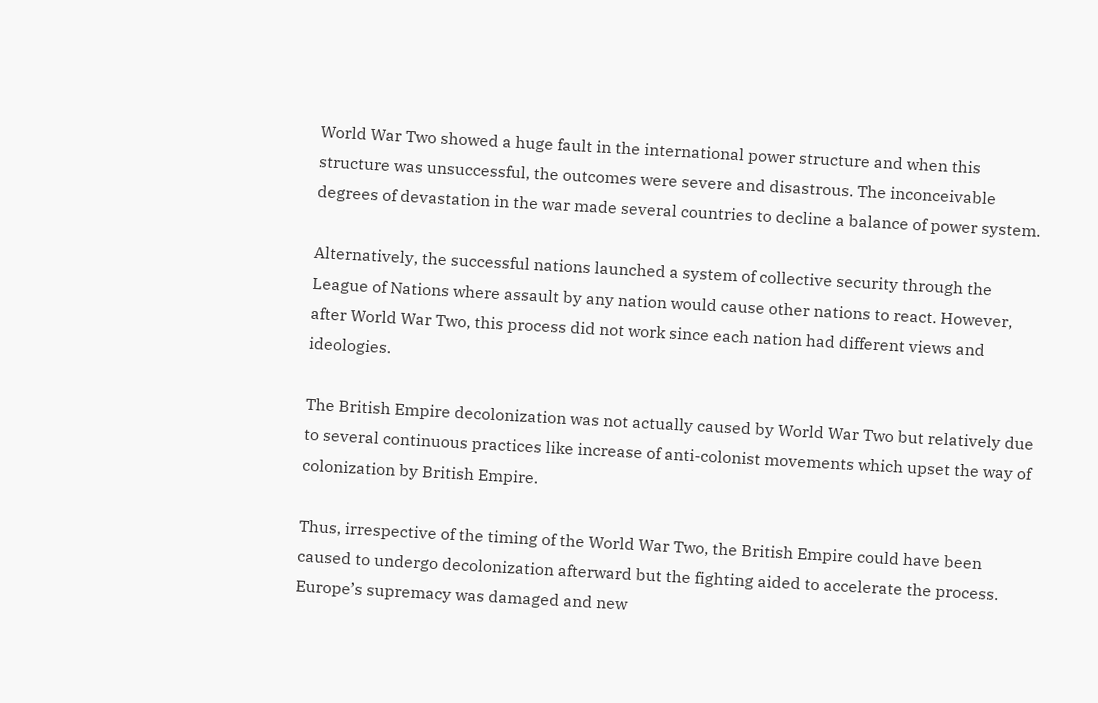World War Two showed a huge fault in the international power structure and when this structure was unsuccessful, the outcomes were severe and disastrous. The inconceivable degrees of devastation in the war made several countries to decline a balance of power system.

Alternatively, the successful nations launched a system of collective security through the League of Nations where assault by any nation would cause other nations to react. However, after World War Two, this process did not work since each nation had different views and ideologies.

The British Empire decolonization was not actually caused by World War Two but relatively due to several continuous practices like increase of anti-colonist movements which upset the way of colonization by British Empire.

Thus, irrespective of the timing of the World War Two, the British Empire could have been caused to undergo decolonization afterward but the fighting aided to accelerate the process. Europe’s supremacy was damaged and new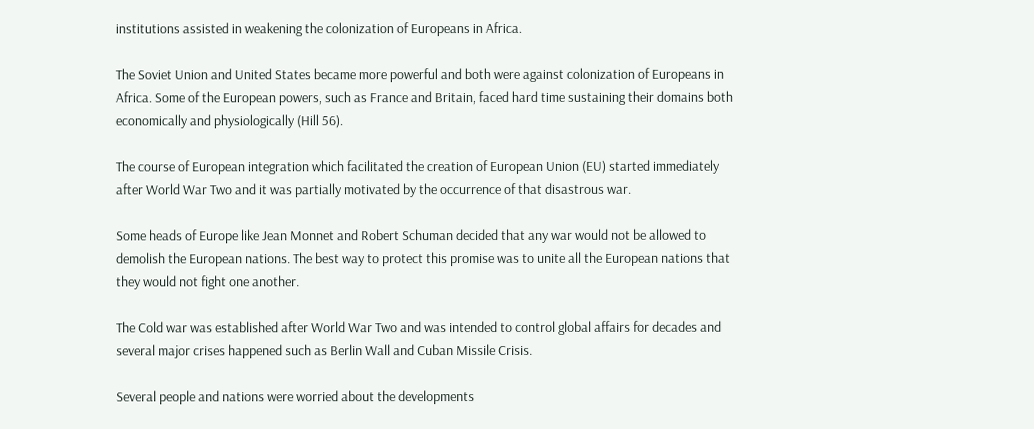institutions assisted in weakening the colonization of Europeans in Africa.

The Soviet Union and United States became more powerful and both were against colonization of Europeans in Africa. Some of the European powers, such as France and Britain, faced hard time sustaining their domains both economically and physiologically (Hill 56).

The course of European integration which facilitated the creation of European Union (EU) started immediately after World War Two and it was partially motivated by the occurrence of that disastrous war.

Some heads of Europe like Jean Monnet and Robert Schuman decided that any war would not be allowed to demolish the European nations. The best way to protect this promise was to unite all the European nations that they would not fight one another.

The Cold war was established after World War Two and was intended to control global affairs for decades and several major crises happened such as Berlin Wall and Cuban Missile Crisis.

Several people and nations were worried about the developments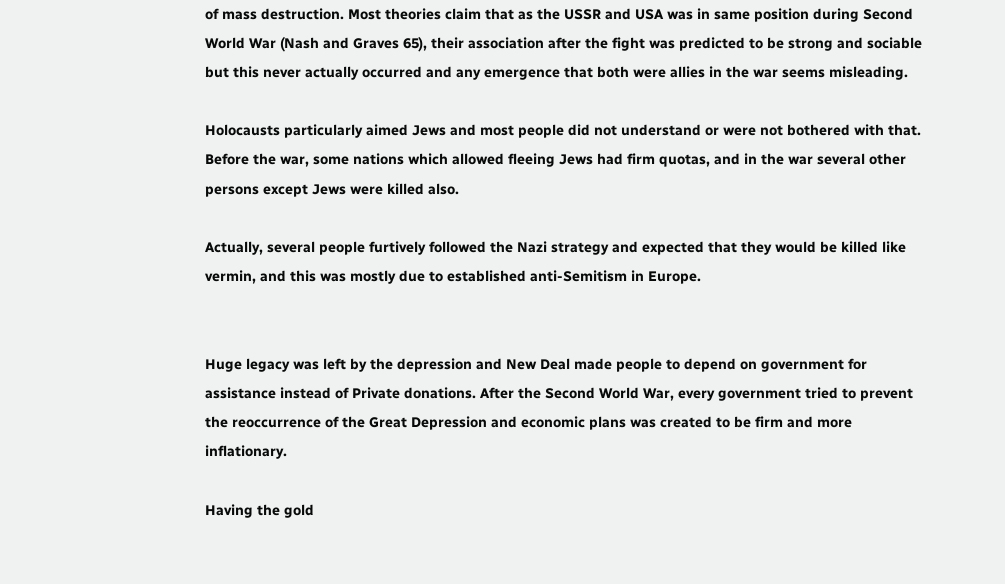of mass destruction. Most theories claim that as the USSR and USA was in same position during Second World War (Nash and Graves 65), their association after the fight was predicted to be strong and sociable but this never actually occurred and any emergence that both were allies in the war seems misleading.

Holocausts particularly aimed Jews and most people did not understand or were not bothered with that. Before the war, some nations which allowed fleeing Jews had firm quotas, and in the war several other persons except Jews were killed also.

Actually, several people furtively followed the Nazi strategy and expected that they would be killed like vermin, and this was mostly due to established anti-Semitism in Europe.


Huge legacy was left by the depression and New Deal made people to depend on government for assistance instead of Private donations. After the Second World War, every government tried to prevent the reoccurrence of the Great Depression and economic plans was created to be firm and more inflationary.

Having the gold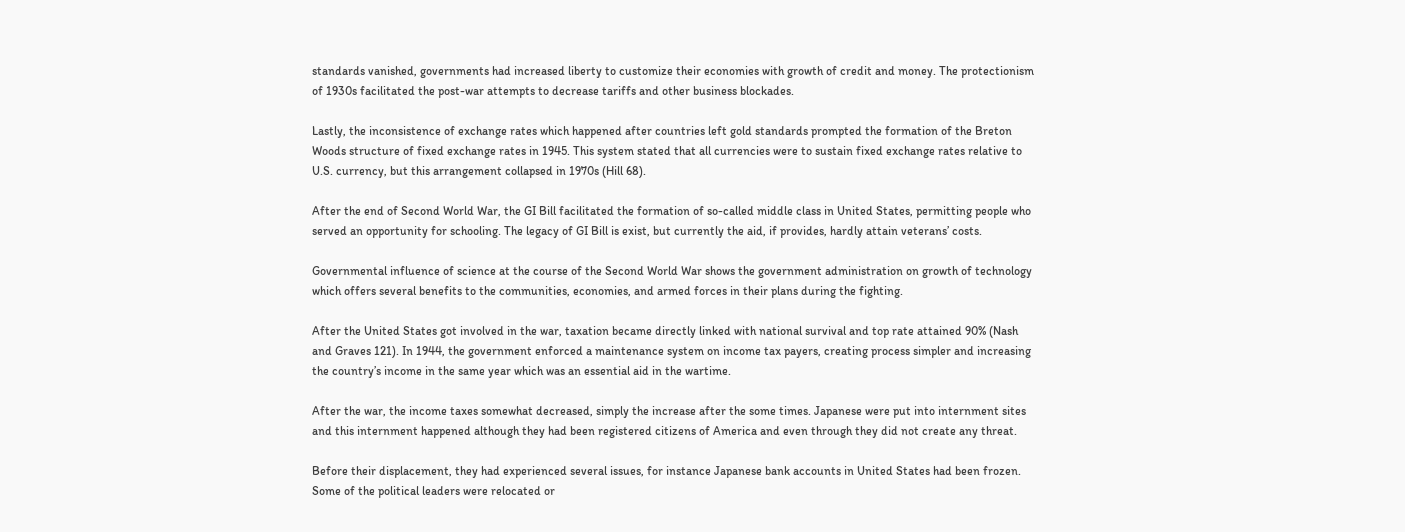standards vanished, governments had increased liberty to customize their economies with growth of credit and money. The protectionism of 1930s facilitated the post-war attempts to decrease tariffs and other business blockades.

Lastly, the inconsistence of exchange rates which happened after countries left gold standards prompted the formation of the Breton Woods structure of fixed exchange rates in 1945. This system stated that all currencies were to sustain fixed exchange rates relative to U.S. currency, but this arrangement collapsed in 1970s (Hill 68).

After the end of Second World War, the GI Bill facilitated the formation of so-called middle class in United States, permitting people who served an opportunity for schooling. The legacy of GI Bill is exist, but currently the aid, if provides, hardly attain veterans’ costs.

Governmental influence of science at the course of the Second World War shows the government administration on growth of technology which offers several benefits to the communities, economies, and armed forces in their plans during the fighting.

After the United States got involved in the war, taxation became directly linked with national survival and top rate attained 90% (Nash and Graves 121). In 1944, the government enforced a maintenance system on income tax payers, creating process simpler and increasing the country’s income in the same year which was an essential aid in the wartime.

After the war, the income taxes somewhat decreased, simply the increase after the some times. Japanese were put into internment sites and this internment happened although they had been registered citizens of America and even through they did not create any threat.

Before their displacement, they had experienced several issues, for instance Japanese bank accounts in United States had been frozen. Some of the political leaders were relocated or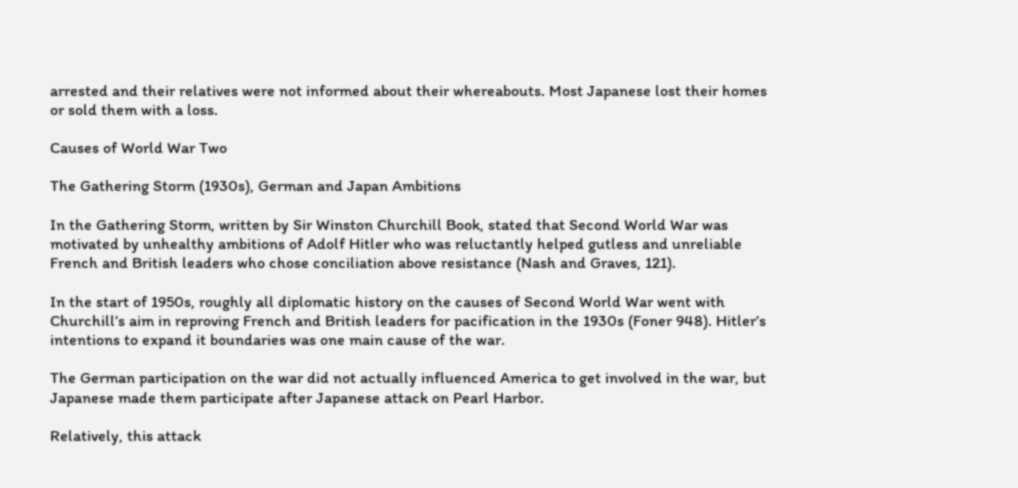arrested and their relatives were not informed about their whereabouts. Most Japanese lost their homes or sold them with a loss.

Causes of World War Two

The Gathering Storm (1930s), German and Japan Ambitions

In the Gathering Storm, written by Sir Winston Churchill Book, stated that Second World War was motivated by unhealthy ambitions of Adolf Hitler who was reluctantly helped gutless and unreliable French and British leaders who chose conciliation above resistance (Nash and Graves, 121).

In the start of 1950s, roughly all diplomatic history on the causes of Second World War went with Churchill’s aim in reproving French and British leaders for pacification in the 1930s (Foner 948). Hitler’s intentions to expand it boundaries was one main cause of the war.

The German participation on the war did not actually influenced America to get involved in the war, but Japanese made them participate after Japanese attack on Pearl Harbor.

Relatively, this attack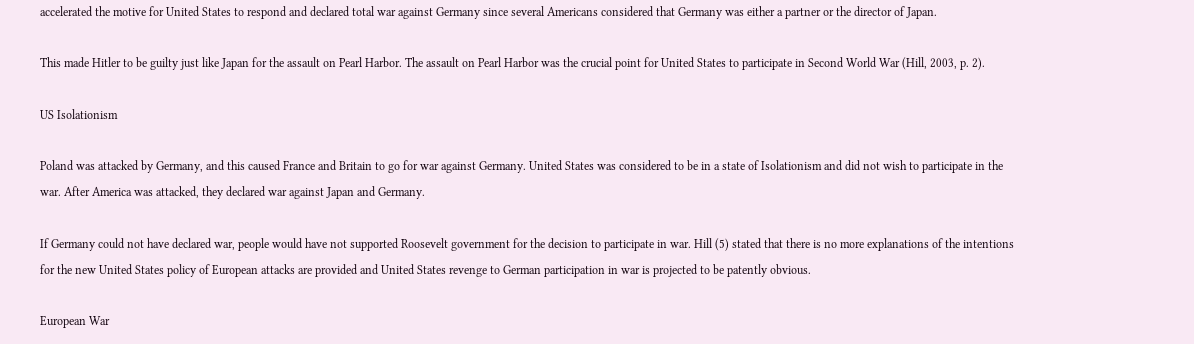accelerated the motive for United States to respond and declared total war against Germany since several Americans considered that Germany was either a partner or the director of Japan.

This made Hitler to be guilty just like Japan for the assault on Pearl Harbor. The assault on Pearl Harbor was the crucial point for United States to participate in Second World War (Hill, 2003, p. 2).

US Isolationism

Poland was attacked by Germany, and this caused France and Britain to go for war against Germany. United States was considered to be in a state of Isolationism and did not wish to participate in the war. After America was attacked, they declared war against Japan and Germany.

If Germany could not have declared war, people would have not supported Roosevelt government for the decision to participate in war. Hill (5) stated that there is no more explanations of the intentions for the new United States policy of European attacks are provided and United States revenge to German participation in war is projected to be patently obvious.

European War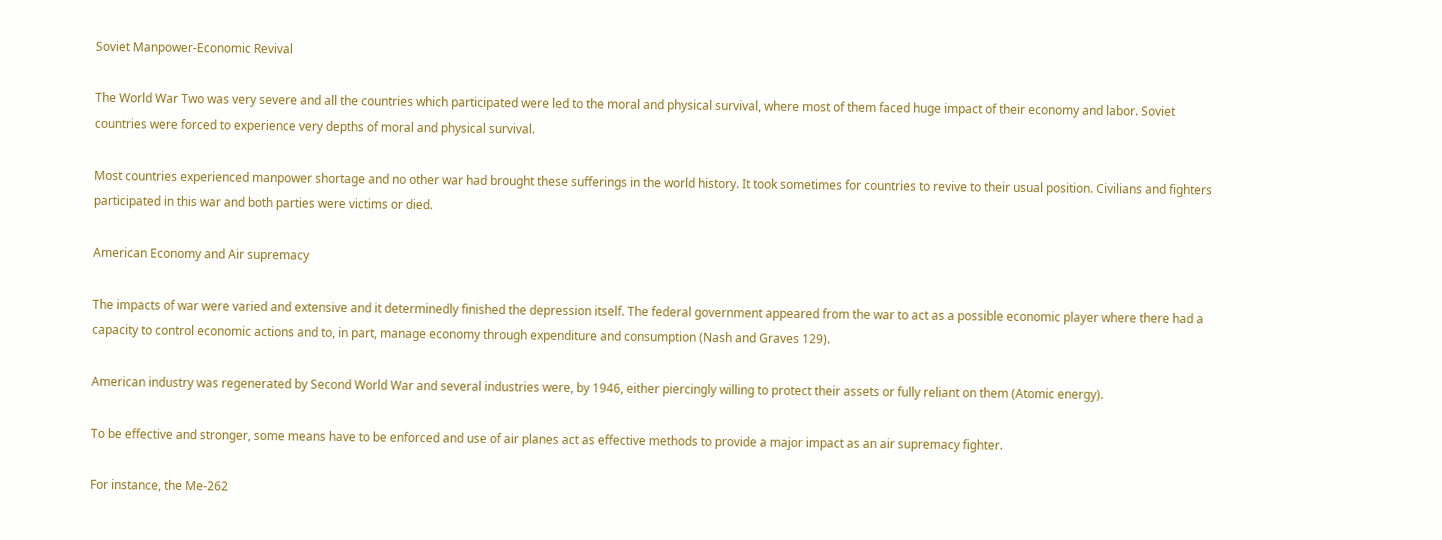Soviet Manpower-Economic Revival

The World War Two was very severe and all the countries which participated were led to the moral and physical survival, where most of them faced huge impact of their economy and labor. Soviet countries were forced to experience very depths of moral and physical survival.

Most countries experienced manpower shortage and no other war had brought these sufferings in the world history. It took sometimes for countries to revive to their usual position. Civilians and fighters participated in this war and both parties were victims or died.

American Economy and Air supremacy

The impacts of war were varied and extensive and it determinedly finished the depression itself. The federal government appeared from the war to act as a possible economic player where there had a capacity to control economic actions and to, in part, manage economy through expenditure and consumption (Nash and Graves 129).

American industry was regenerated by Second World War and several industries were, by 1946, either piercingly willing to protect their assets or fully reliant on them (Atomic energy).

To be effective and stronger, some means have to be enforced and use of air planes act as effective methods to provide a major impact as an air supremacy fighter.

For instance, the Me-262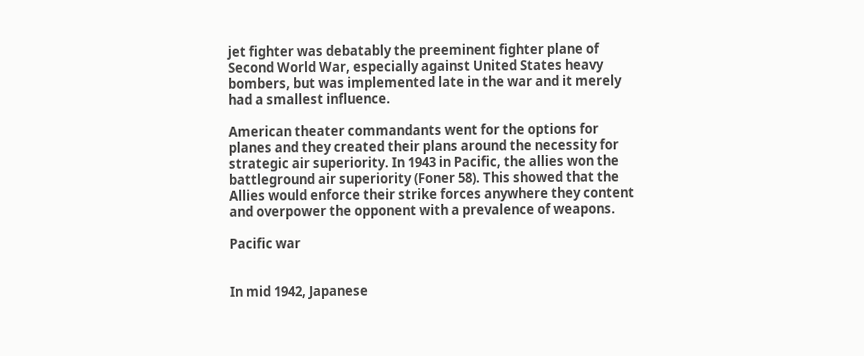jet fighter was debatably the preeminent fighter plane of Second World War, especially against United States heavy bombers, but was implemented late in the war and it merely had a smallest influence.

American theater commandants went for the options for planes and they created their plans around the necessity for strategic air superiority. In 1943 in Pacific, the allies won the battleground air superiority (Foner 58). This showed that the Allies would enforce their strike forces anywhere they content and overpower the opponent with a prevalence of weapons.

Pacific war


In mid 1942, Japanese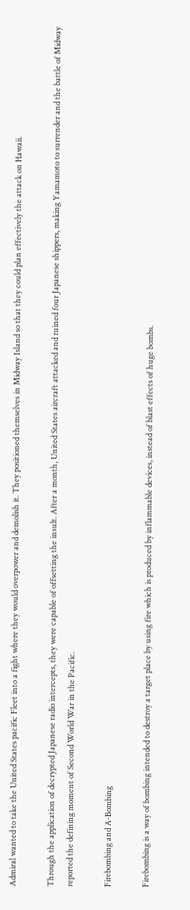Admiral wanted to take the United States pacific Fleet into a fight where they would overpower and demolish it. They positioned themselves in Midway Island so that they could plan effectively the attack on Hawaii.

Through the application of decrypted Japanese radio intercepts, they were capable of offsetting the insult. After a month, United States aircraft attacked and ruined four Japanese shippers, making Yamamoto to surrender and the battle of Midway reported the defining moment of Second World War in the Pacific.

Firebombing and A-Bombing

Firebombing is a way of bombing intended to destroy a target place by using fire which is produced by inflammable devices, instead of blast effects of huge bombs.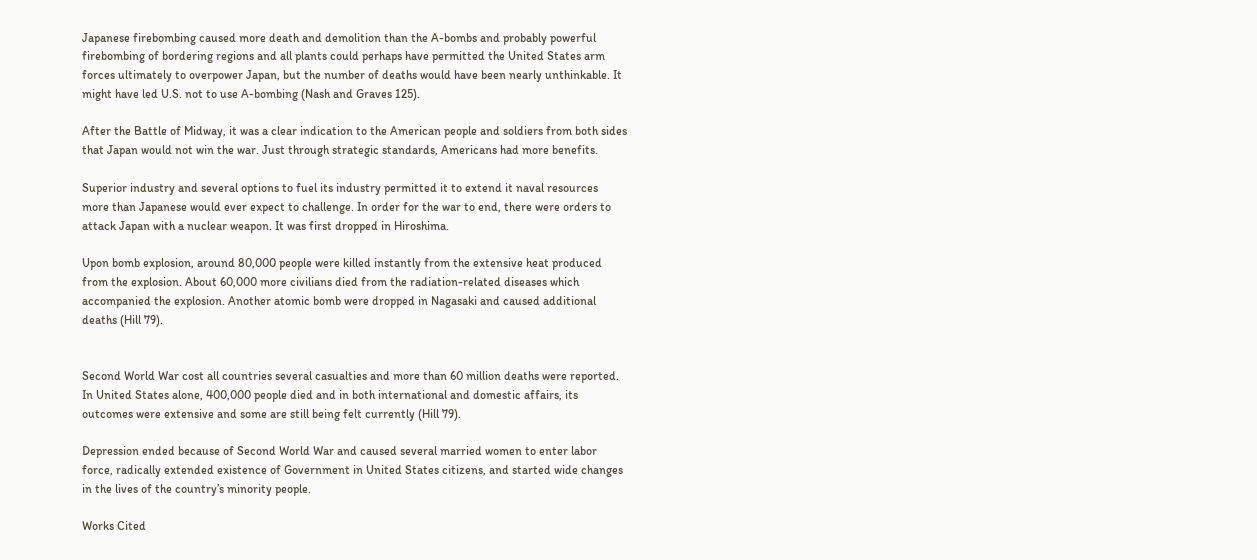Japanese firebombing caused more death and demolition than the A-bombs and probably powerful firebombing of bordering regions and all plants could perhaps have permitted the United States arm forces ultimately to overpower Japan, but the number of deaths would have been nearly unthinkable. It might have led U.S. not to use A-bombing (Nash and Graves 125).

After the Battle of Midway, it was a clear indication to the American people and soldiers from both sides that Japan would not win the war. Just through strategic standards, Americans had more benefits.

Superior industry and several options to fuel its industry permitted it to extend it naval resources more than Japanese would ever expect to challenge. In order for the war to end, there were orders to attack Japan with a nuclear weapon. It was first dropped in Hiroshima.

Upon bomb explosion, around 80,000 people were killed instantly from the extensive heat produced from the explosion. About 60,000 more civilians died from the radiation-related diseases which accompanied the explosion. Another atomic bomb were dropped in Nagasaki and caused additional deaths (Hill 79).


Second World War cost all countries several casualties and more than 60 million deaths were reported. In United States alone, 400,000 people died and in both international and domestic affairs, its outcomes were extensive and some are still being felt currently (Hill 79).

Depression ended because of Second World War and caused several married women to enter labor force, radically extended existence of Government in United States citizens, and started wide changes in the lives of the country’s minority people.

Works Cited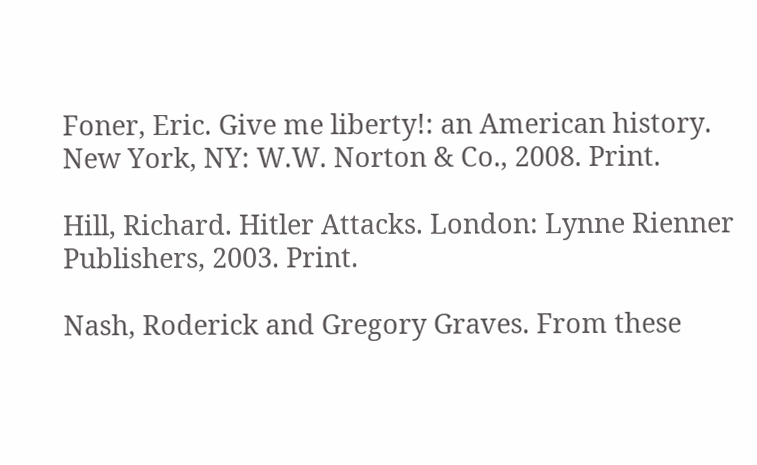Foner, Eric. Give me liberty!: an American history. New York, NY: W.W. Norton & Co., 2008. Print.

Hill, Richard. Hitler Attacks. London: Lynne Rienner Publishers, 2003. Print.

Nash, Roderick and Gregory Graves. From these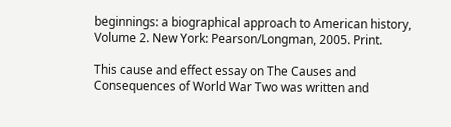beginnings: a biographical approach to American history, Volume 2. New York: Pearson/Longman, 2005. Print.

This cause and effect essay on The Causes and Consequences of World War Two was written and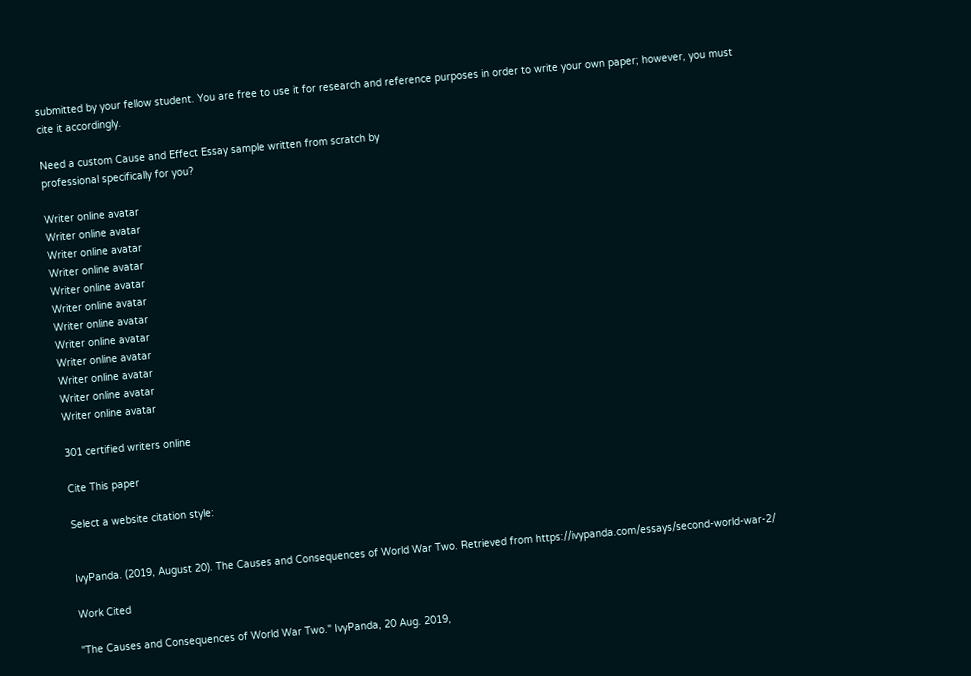submitted by your fellow student. You are free to use it for research and reference purposes in order to write your own paper; however, you must cite it accordingly.

Need a custom Cause and Effect Essay sample written from scratch by
professional specifically for you?

Writer online avatar
Writer online avatar
Writer online avatar
Writer online avatar
Writer online avatar
Writer online avatar
Writer online avatar
Writer online avatar
Writer online avatar
Writer online avatar
Writer online avatar
Writer online avatar

301 certified writers online

Cite This paper

Select a website citation style:


IvyPanda. (2019, August 20). The Causes and Consequences of World War Two. Retrieved from https://ivypanda.com/essays/second-world-war-2/

Work Cited

"The Causes and Consequences of World War Two." IvyPanda, 20 Aug. 2019,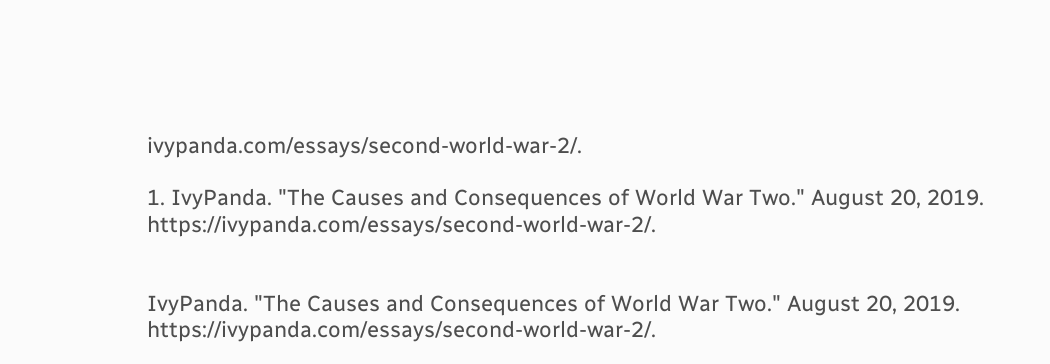ivypanda.com/essays/second-world-war-2/.

1. IvyPanda. "The Causes and Consequences of World War Two." August 20, 2019. https://ivypanda.com/essays/second-world-war-2/.


IvyPanda. "The Causes and Consequences of World War Two." August 20, 2019. https://ivypanda.com/essays/second-world-war-2/.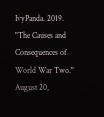IvyPanda. 2019. "The Causes and Consequences of World War Two." August 20,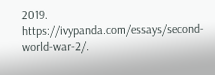2019. https://ivypanda.com/essays/second-world-war-2/.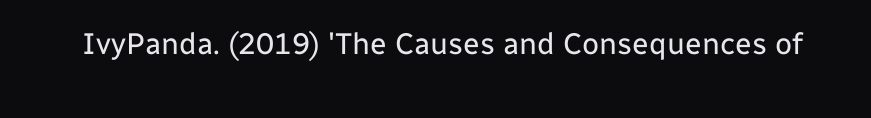IvyPanda. (2019) 'The Causes and Consequences of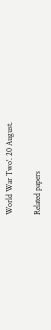World War Two'. 20 August.

Related papers